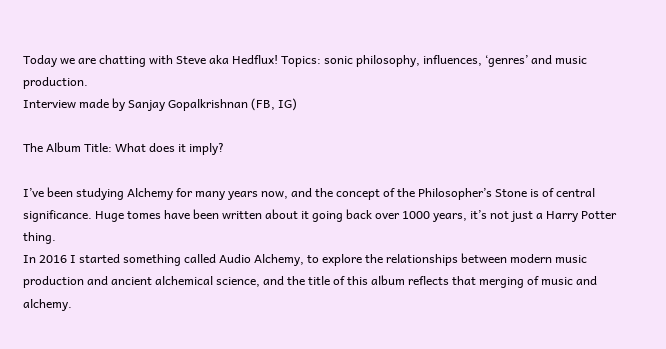Today we are chatting with Steve aka Hedflux! Topics: sonic philosophy, influences, ‘genres’ and music production.
Interview made by Sanjay Gopalkrishnan (FB, IG)

The Album Title: What does it imply?

I’ve been studying Alchemy for many years now, and the concept of the Philosopher’s Stone is of central significance. Huge tomes have been written about it going back over 1000 years, it’s not just a Harry Potter thing.
In 2016 I started something called Audio Alchemy, to explore the relationships between modern music production and ancient alchemical science, and the title of this album reflects that merging of music and alchemy.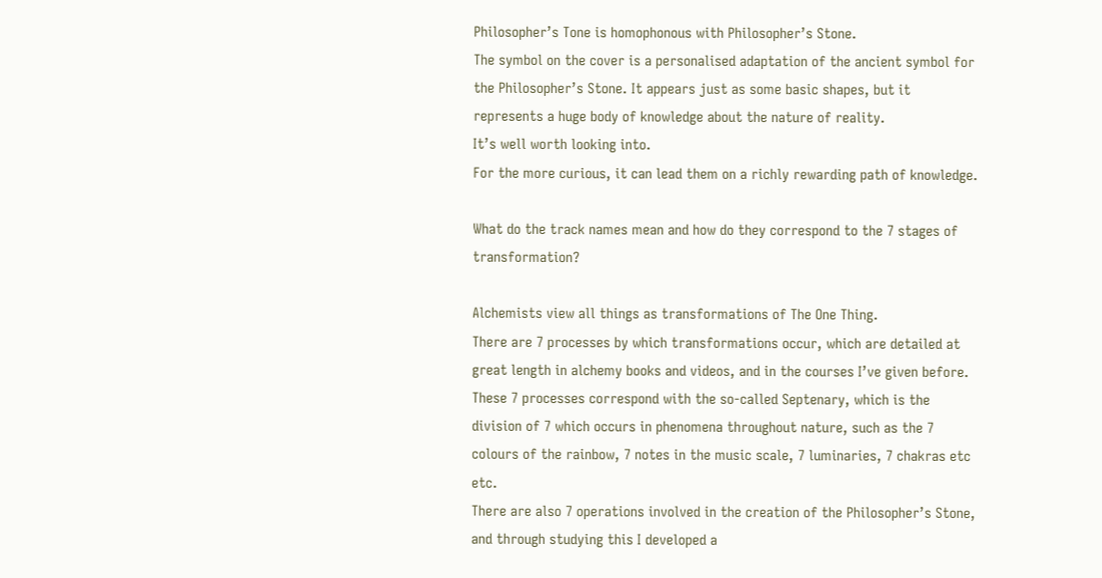Philosopher’s Tone is homophonous with Philosopher’s Stone.
The symbol on the cover is a personalised adaptation of the ancient symbol for the Philosopher’s Stone. It appears just as some basic shapes, but it represents a huge body of knowledge about the nature of reality.
It’s well worth looking into.
For the more curious, it can lead them on a richly rewarding path of knowledge.

What do the track names mean and how do they correspond to the 7 stages of transformation?

Alchemists view all things as transformations of The One Thing.
There are 7 processes by which transformations occur, which are detailed at great length in alchemy books and videos, and in the courses I’ve given before.
These 7 processes correspond with the so-called Septenary, which is the division of 7 which occurs in phenomena throughout nature, such as the 7 colours of the rainbow, 7 notes in the music scale, 7 luminaries, 7 chakras etc etc.
There are also 7 operations involved in the creation of the Philosopher’s Stone, and through studying this I developed a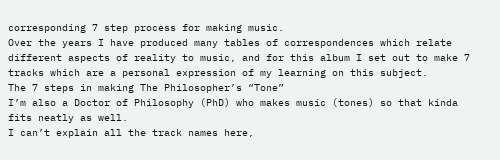corresponding 7 step process for making music.
Over the years I have produced many tables of correspondences which relate different aspects of reality to music, and for this album I set out to make 7 tracks which are a personal expression of my learning on this subject.
The 7 steps in making The Philosopher’s “Tone”
I’m also a Doctor of Philosophy (PhD) who makes music (tones) so that kinda fits neatly as well.
I can’t explain all the track names here,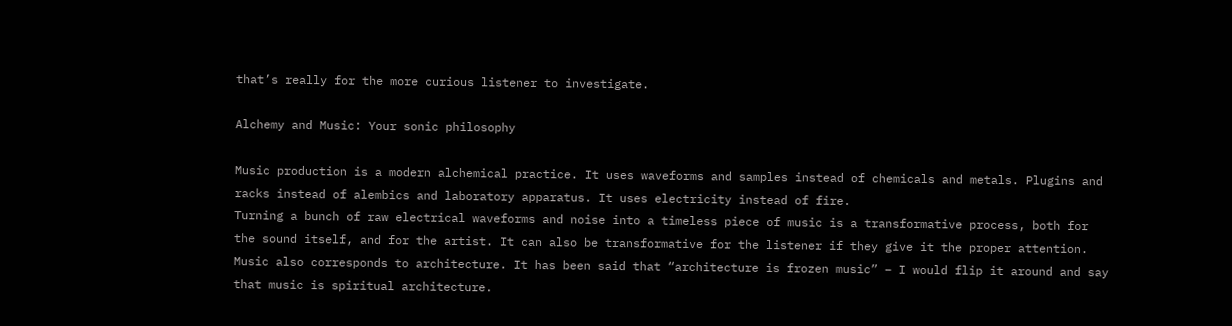that’s really for the more curious listener to investigate.

Alchemy and Music: Your sonic philosophy

Music production is a modern alchemical practice. It uses waveforms and samples instead of chemicals and metals. Plugins and racks instead of alembics and laboratory apparatus. It uses electricity instead of fire.
Turning a bunch of raw electrical waveforms and noise into a timeless piece of music is a transformative process, both for the sound itself, and for the artist. It can also be transformative for the listener if they give it the proper attention.
Music also corresponds to architecture. It has been said that “architecture is frozen music” – I would flip it around and say that music is spiritual architecture.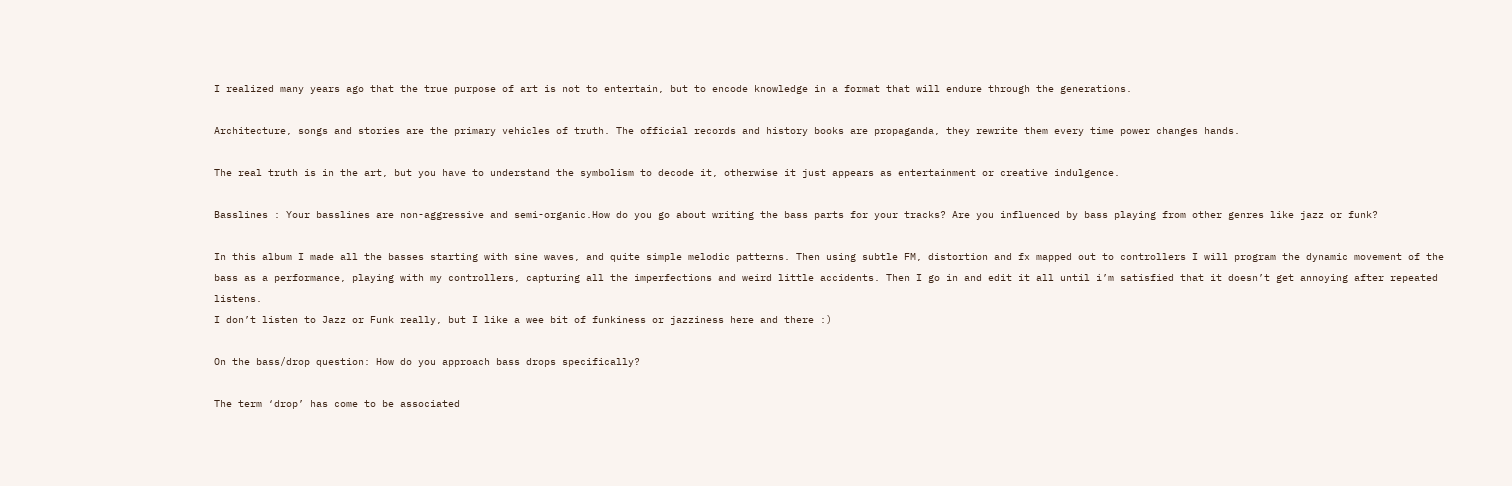I realized many years ago that the true purpose of art is not to entertain, but to encode knowledge in a format that will endure through the generations.

Architecture, songs and stories are the primary vehicles of truth. The official records and history books are propaganda, they rewrite them every time power changes hands.

The real truth is in the art, but you have to understand the symbolism to decode it, otherwise it just appears as entertainment or creative indulgence.

Basslines : Your basslines are non-aggressive and semi-organic.How do you go about writing the bass parts for your tracks? Are you influenced by bass playing from other genres like jazz or funk?

In this album I made all the basses starting with sine waves, and quite simple melodic patterns. Then using subtle FM, distortion and fx mapped out to controllers I will program the dynamic movement of the bass as a performance, playing with my controllers, capturing all the imperfections and weird little accidents. Then I go in and edit it all until i’m satisfied that it doesn’t get annoying after repeated listens.
I don’t listen to Jazz or Funk really, but I like a wee bit of funkiness or jazziness here and there :)

On the bass/drop question: How do you approach bass drops specifically?

The term ‘drop’ has come to be associated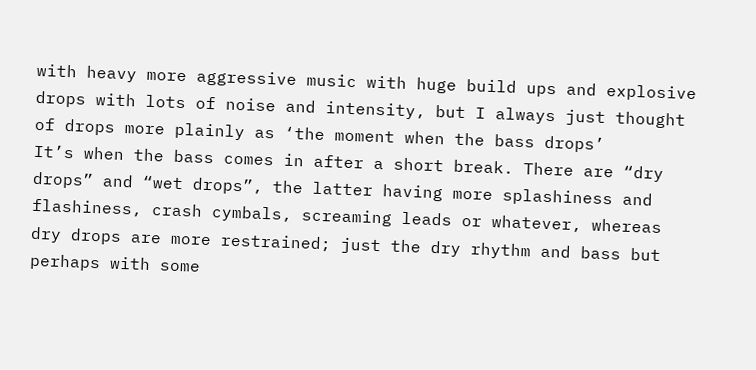with heavy more aggressive music with huge build ups and explosive drops with lots of noise and intensity, but I always just thought of drops more plainly as ‘the moment when the bass drops’
It’s when the bass comes in after a short break. There are “dry drops” and “wet drops”, the latter having more splashiness and flashiness, crash cymbals, screaming leads or whatever, whereas dry drops are more restrained; just the dry rhythm and bass but perhaps with some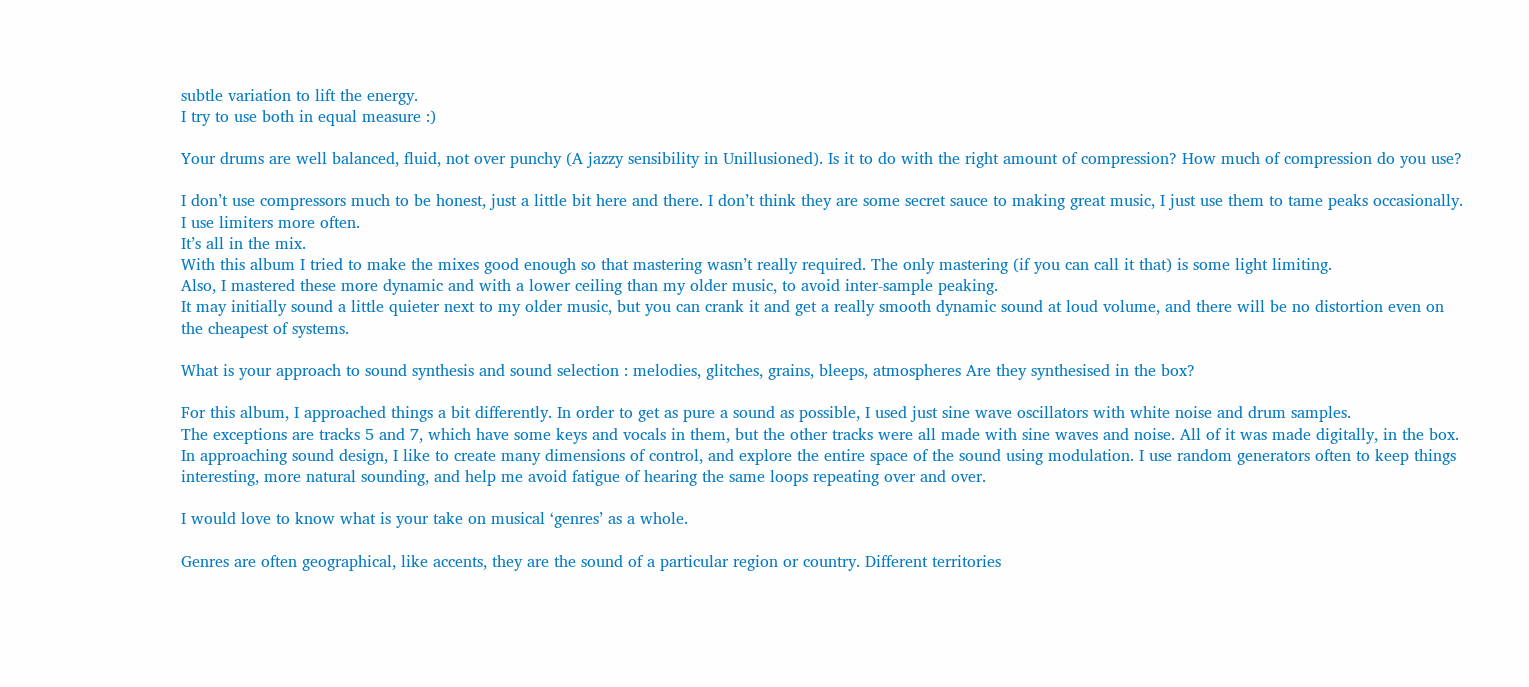subtle variation to lift the energy.
I try to use both in equal measure :)

Your drums are well balanced, fluid, not over punchy (A jazzy sensibility in Unillusioned). Is it to do with the right amount of compression? How much of compression do you use?

I don’t use compressors much to be honest, just a little bit here and there. I don’t think they are some secret sauce to making great music, I just use them to tame peaks occasionally. I use limiters more often.
It’s all in the mix.
With this album I tried to make the mixes good enough so that mastering wasn’t really required. The only mastering (if you can call it that) is some light limiting.
Also, I mastered these more dynamic and with a lower ceiling than my older music, to avoid inter-sample peaking.
It may initially sound a little quieter next to my older music, but you can crank it and get a really smooth dynamic sound at loud volume, and there will be no distortion even on the cheapest of systems.

What is your approach to sound synthesis and sound selection : melodies, glitches, grains, bleeps, atmospheres Are they synthesised in the box?

For this album, I approached things a bit differently. In order to get as pure a sound as possible, I used just sine wave oscillators with white noise and drum samples.
The exceptions are tracks 5 and 7, which have some keys and vocals in them, but the other tracks were all made with sine waves and noise. All of it was made digitally, in the box.
In approaching sound design, I like to create many dimensions of control, and explore the entire space of the sound using modulation. I use random generators often to keep things interesting, more natural sounding, and help me avoid fatigue of hearing the same loops repeating over and over.

I would love to know what is your take on musical ‘genres’ as a whole.

Genres are often geographical, like accents, they are the sound of a particular region or country. Different territories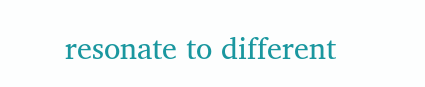resonate to different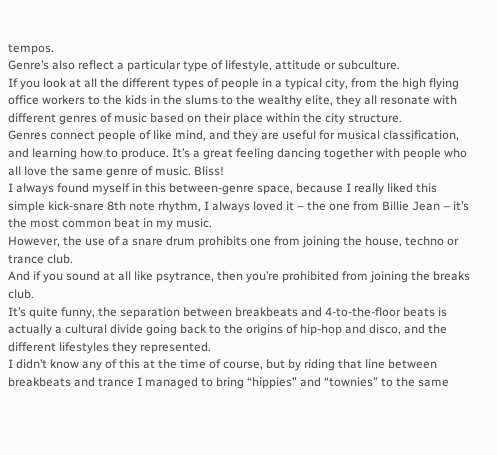tempos.
Genre’s also reflect a particular type of lifestyle, attitude or subculture.
If you look at all the different types of people in a typical city, from the high flying office workers to the kids in the slums to the wealthy elite, they all resonate with different genres of music based on their place within the city structure.
Genres connect people of like mind, and they are useful for musical classification, and learning how to produce. It’s a great feeling dancing together with people who all love the same genre of music. Bliss!
I always found myself in this between-genre space, because I really liked this simple kick-snare 8th note rhythm, I always loved it – the one from Billie Jean – it’s the most common beat in my music.
However, the use of a snare drum prohibits one from joining the house, techno or trance club.
And if you sound at all like psytrance, then you’re prohibited from joining the breaks club.
It’s quite funny, the separation between breakbeats and 4-to-the-floor beats is actually a cultural divide going back to the origins of hip-hop and disco, and the different lifestyles they represented.
I didn’t know any of this at the time of course, but by riding that line between breakbeats and trance I managed to bring “hippies” and “townies” to the same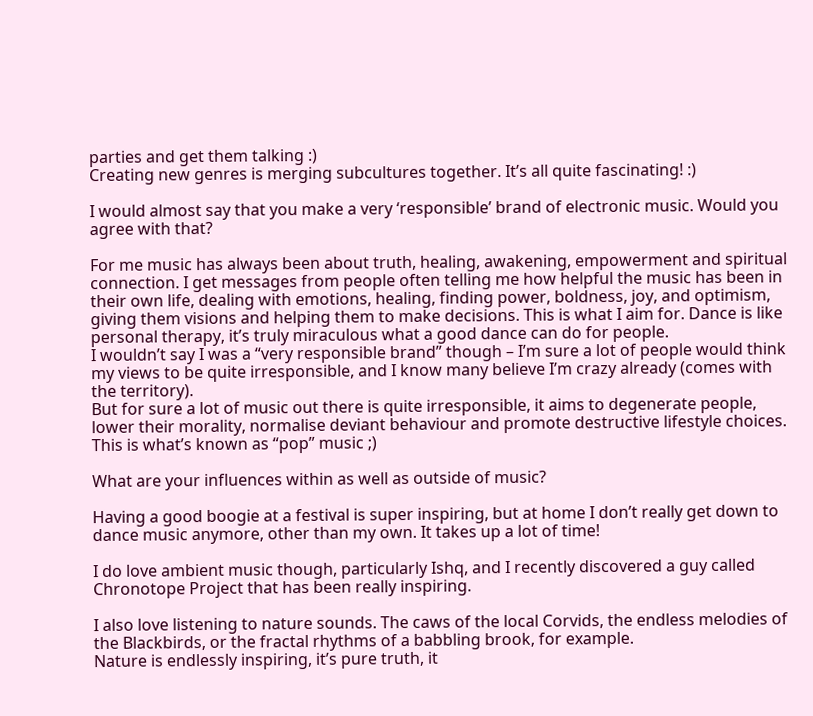parties and get them talking :)
Creating new genres is merging subcultures together. It’s all quite fascinating! :)

I would almost say that you make a very ‘responsible’ brand of electronic music. Would you agree with that?

For me music has always been about truth, healing, awakening, empowerment and spiritual connection. I get messages from people often telling me how helpful the music has been in their own life, dealing with emotions, healing, finding power, boldness, joy, and optimism, giving them visions and helping them to make decisions. This is what I aim for. Dance is like personal therapy, it’s truly miraculous what a good dance can do for people.
I wouldn’t say I was a “very responsible brand” though – I’m sure a lot of people would think my views to be quite irresponsible, and I know many believe I’m crazy already (comes with the territory).
But for sure a lot of music out there is quite irresponsible, it aims to degenerate people, lower their morality, normalise deviant behaviour and promote destructive lifestyle choices. This is what’s known as “pop” music ;)

What are your influences within as well as outside of music?

Having a good boogie at a festival is super inspiring, but at home I don’t really get down to dance music anymore, other than my own. It takes up a lot of time!

I do love ambient music though, particularly Ishq, and I recently discovered a guy called Chronotope Project that has been really inspiring.

I also love listening to nature sounds. The caws of the local Corvids, the endless melodies of the Blackbirds, or the fractal rhythms of a babbling brook, for example.
Nature is endlessly inspiring, it’s pure truth, it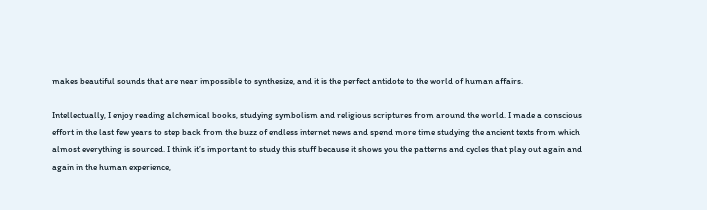makes beautiful sounds that are near impossible to synthesize, and it is the perfect antidote to the world of human affairs.

Intellectually, I enjoy reading alchemical books, studying symbolism and religious scriptures from around the world. I made a conscious effort in the last few years to step back from the buzz of endless internet news and spend more time studying the ancient texts from which almost everything is sourced. I think it’s important to study this stuff because it shows you the patterns and cycles that play out again and again in the human experience,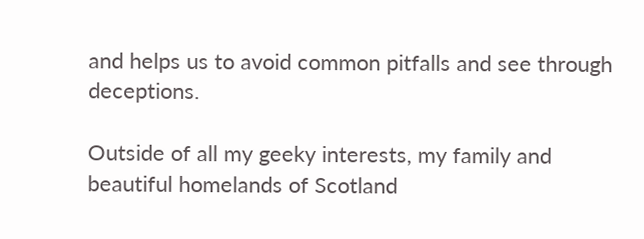and helps us to avoid common pitfalls and see through deceptions.

Outside of all my geeky interests, my family and beautiful homelands of Scotland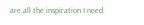are all the inspiration I need.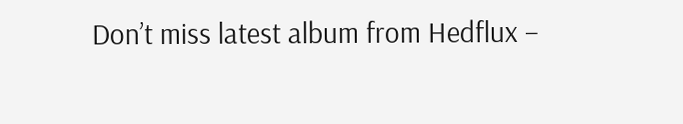Don’t miss latest album from Hedflux –